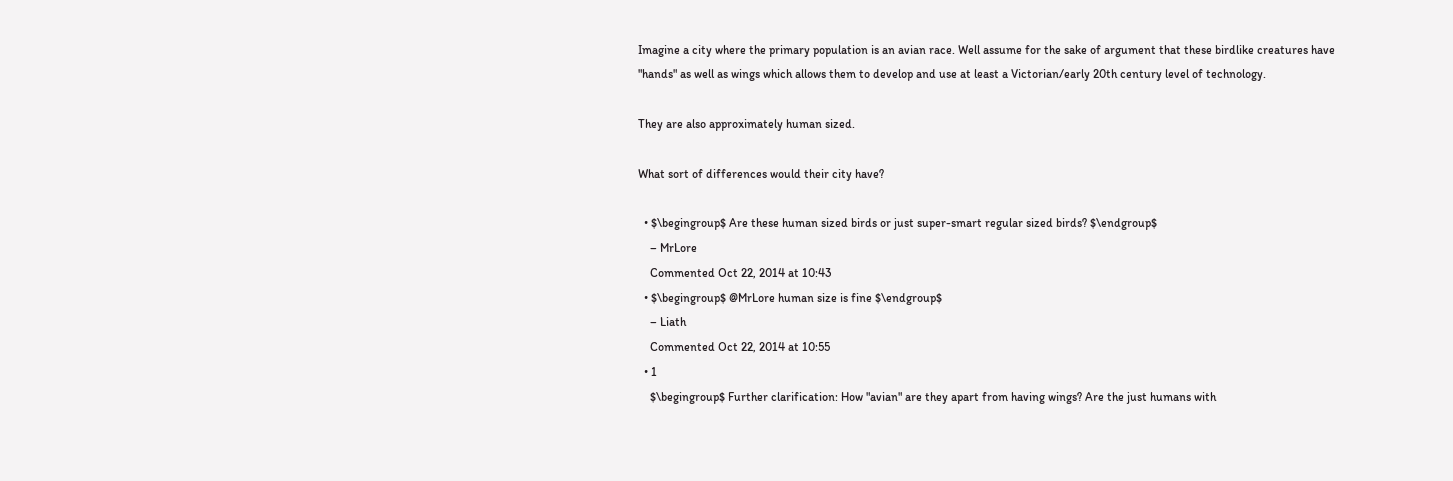Imagine a city where the primary population is an avian race. Well assume for the sake of argument that these birdlike creatures have "hands" as well as wings which allows them to develop and use at least a Victorian/early 20th century level of technology.

They are also approximately human sized.

What sort of differences would their city have?

  • $\begingroup$ Are these human sized birds or just super-smart regular sized birds? $\endgroup$
    – MrLore
    Commented Oct 22, 2014 at 10:43
  • $\begingroup$ @MrLore human size is fine $\endgroup$
    – Liath
    Commented Oct 22, 2014 at 10:55
  • 1
    $\begingroup$ Further clarification: How "avian" are they apart from having wings? Are the just humans with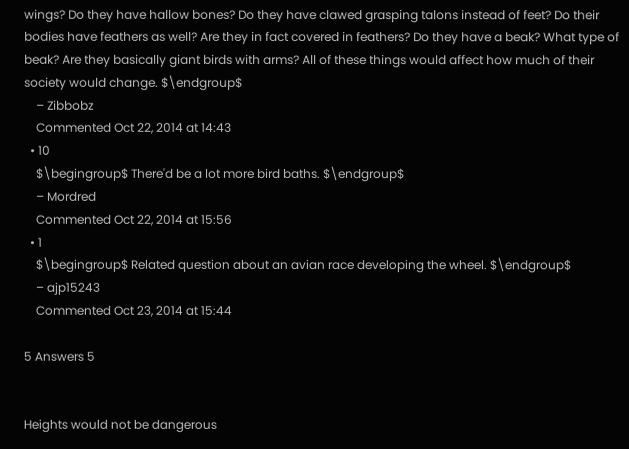wings? Do they have hallow bones? Do they have clawed grasping talons instead of feet? Do their bodies have feathers as well? Are they in fact covered in feathers? Do they have a beak? What type of beak? Are they basically giant birds with arms? All of these things would affect how much of their society would change. $\endgroup$
    – Zibbobz
    Commented Oct 22, 2014 at 14:43
  • 10
    $\begingroup$ There'd be a lot more bird baths. $\endgroup$
    – Mordred
    Commented Oct 22, 2014 at 15:56
  • 1
    $\begingroup$ Related question about an avian race developing the wheel. $\endgroup$
    – ajp15243
    Commented Oct 23, 2014 at 15:44

5 Answers 5


Heights would not be dangerous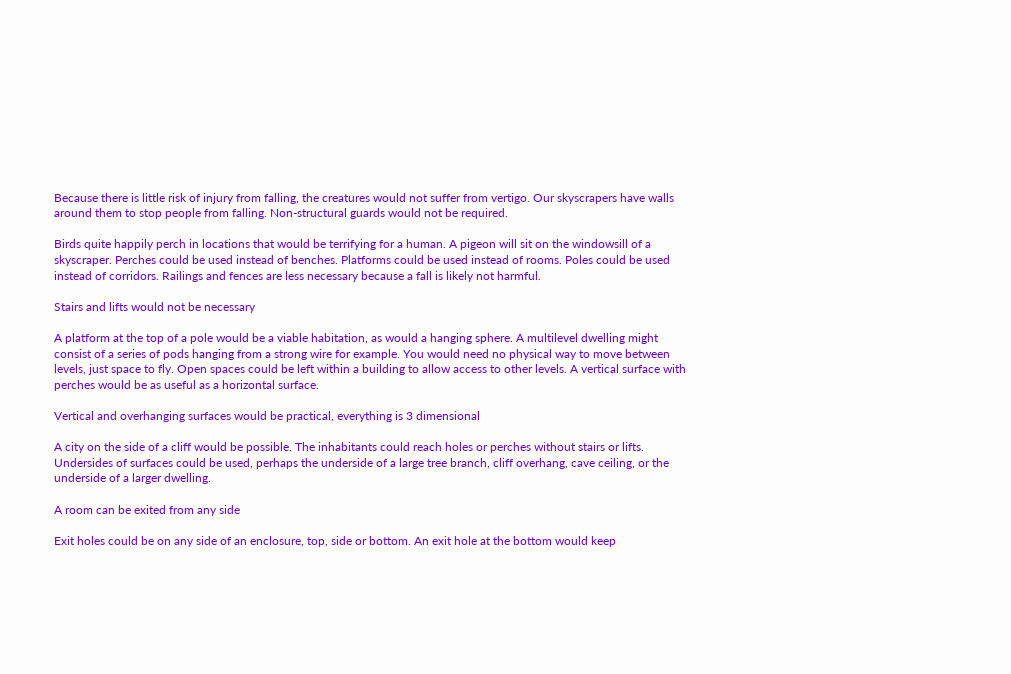Because there is little risk of injury from falling, the creatures would not suffer from vertigo. Our skyscrapers have walls around them to stop people from falling. Non-structural guards would not be required.

Birds quite happily perch in locations that would be terrifying for a human. A pigeon will sit on the windowsill of a skyscraper. Perches could be used instead of benches. Platforms could be used instead of rooms. Poles could be used instead of corridors. Railings and fences are less necessary because a fall is likely not harmful.

Stairs and lifts would not be necessary

A platform at the top of a pole would be a viable habitation, as would a hanging sphere. A multilevel dwelling might consist of a series of pods hanging from a strong wire for example. You would need no physical way to move between levels, just space to fly. Open spaces could be left within a building to allow access to other levels. A vertical surface with perches would be as useful as a horizontal surface.

Vertical and overhanging surfaces would be practical, everything is 3 dimensional

A city on the side of a cliff would be possible. The inhabitants could reach holes or perches without stairs or lifts. Undersides of surfaces could be used, perhaps the underside of a large tree branch, cliff overhang, cave ceiling, or the underside of a larger dwelling.

A room can be exited from any side

Exit holes could be on any side of an enclosure, top, side or bottom. An exit hole at the bottom would keep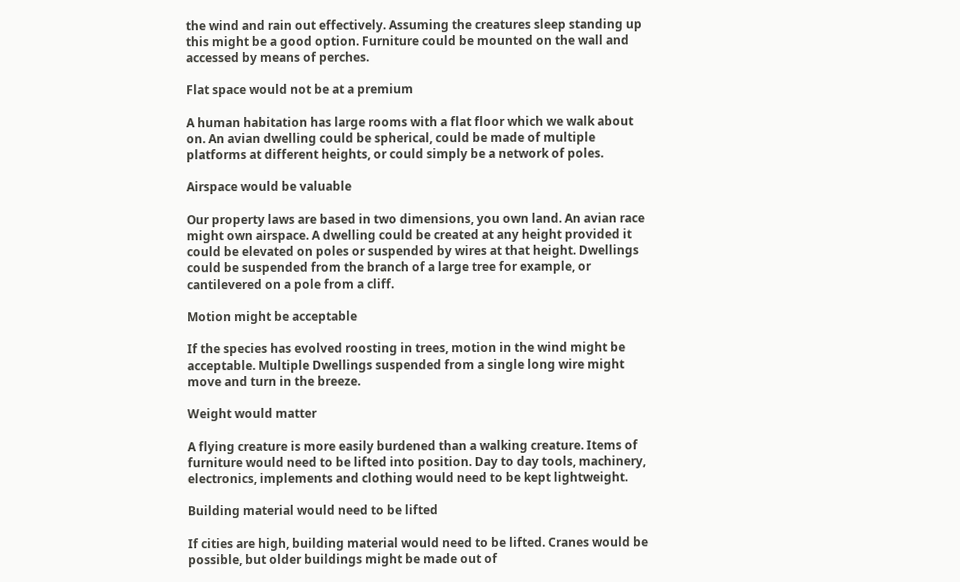the wind and rain out effectively. Assuming the creatures sleep standing up this might be a good option. Furniture could be mounted on the wall and accessed by means of perches.

Flat space would not be at a premium

A human habitation has large rooms with a flat floor which we walk about on. An avian dwelling could be spherical, could be made of multiple platforms at different heights, or could simply be a network of poles.

Airspace would be valuable

Our property laws are based in two dimensions, you own land. An avian race might own airspace. A dwelling could be created at any height provided it could be elevated on poles or suspended by wires at that height. Dwellings could be suspended from the branch of a large tree for example, or cantilevered on a pole from a cliff.

Motion might be acceptable

If the species has evolved roosting in trees, motion in the wind might be acceptable. Multiple Dwellings suspended from a single long wire might move and turn in the breeze.

Weight would matter

A flying creature is more easily burdened than a walking creature. Items of furniture would need to be lifted into position. Day to day tools, machinery, electronics, implements and clothing would need to be kept lightweight.

Building material would need to be lifted

If cities are high, building material would need to be lifted. Cranes would be possible, but older buildings might be made out of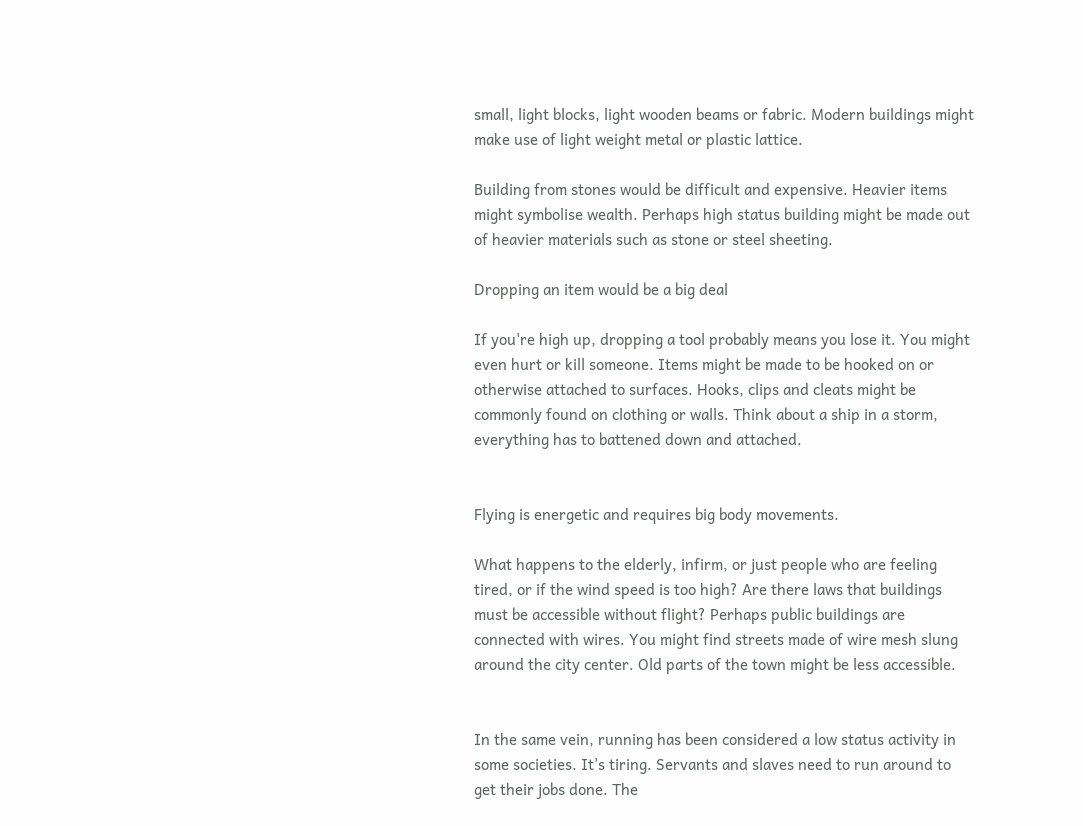small, light blocks, light wooden beams or fabric. Modern buildings might make use of light weight metal or plastic lattice.

Building from stones would be difficult and expensive. Heavier items might symbolise wealth. Perhaps high status building might be made out of heavier materials such as stone or steel sheeting.

Dropping an item would be a big deal

If you're high up, dropping a tool probably means you lose it. You might even hurt or kill someone. Items might be made to be hooked on or otherwise attached to surfaces. Hooks, clips and cleats might be commonly found on clothing or walls. Think about a ship in a storm, everything has to battened down and attached.


Flying is energetic and requires big body movements.

What happens to the elderly, infirm, or just people who are feeling tired, or if the wind speed is too high? Are there laws that buildings must be accessible without flight? Perhaps public buildings are connected with wires. You might find streets made of wire mesh slung around the city center. Old parts of the town might be less accessible.


In the same vein, running has been considered a low status activity in some societies. It's tiring. Servants and slaves need to run around to get their jobs done. The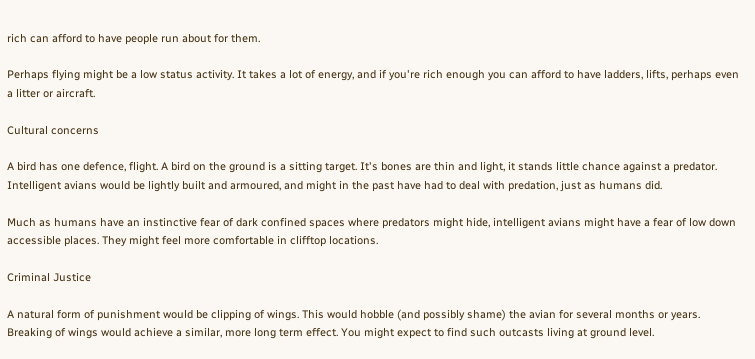rich can afford to have people run about for them.

Perhaps flying might be a low status activity. It takes a lot of energy, and if you're rich enough you can afford to have ladders, lifts, perhaps even a litter or aircraft.

Cultural concerns

A bird has one defence, flight. A bird on the ground is a sitting target. It's bones are thin and light, it stands little chance against a predator. Intelligent avians would be lightly built and armoured, and might in the past have had to deal with predation, just as humans did.

Much as humans have an instinctive fear of dark confined spaces where predators might hide, intelligent avians might have a fear of low down accessible places. They might feel more comfortable in clifftop locations.

Criminal Justice

A natural form of punishment would be clipping of wings. This would hobble (and possibly shame) the avian for several months or years. Breaking of wings would achieve a similar, more long term effect. You might expect to find such outcasts living at ground level.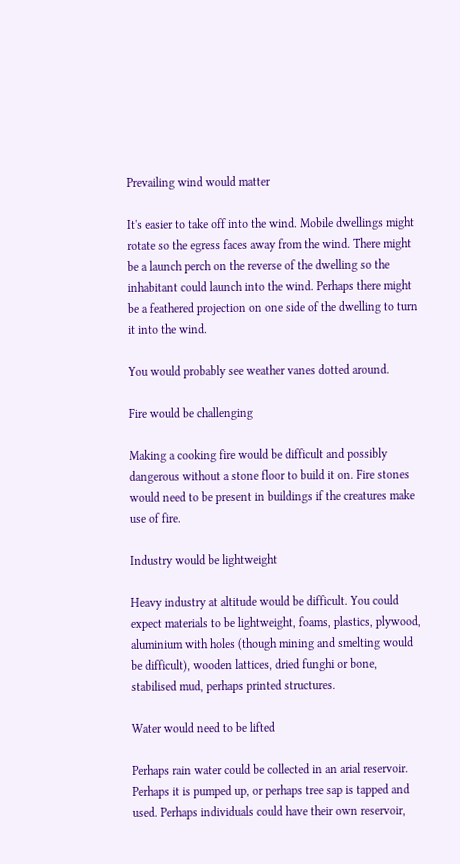Prevailing wind would matter

It's easier to take off into the wind. Mobile dwellings might rotate so the egress faces away from the wind. There might be a launch perch on the reverse of the dwelling so the inhabitant could launch into the wind. Perhaps there might be a feathered projection on one side of the dwelling to turn it into the wind.

You would probably see weather vanes dotted around.

Fire would be challenging

Making a cooking fire would be difficult and possibly dangerous without a stone floor to build it on. Fire stones would need to be present in buildings if the creatures make use of fire.

Industry would be lightweight

Heavy industry at altitude would be difficult. You could expect materials to be lightweight, foams, plastics, plywood, aluminium with holes (though mining and smelting would be difficult), wooden lattices, dried funghi or bone, stabilised mud, perhaps printed structures.

Water would need to be lifted

Perhaps rain water could be collected in an arial reservoir. Perhaps it is pumped up, or perhaps tree sap is tapped and used. Perhaps individuals could have their own reservoir,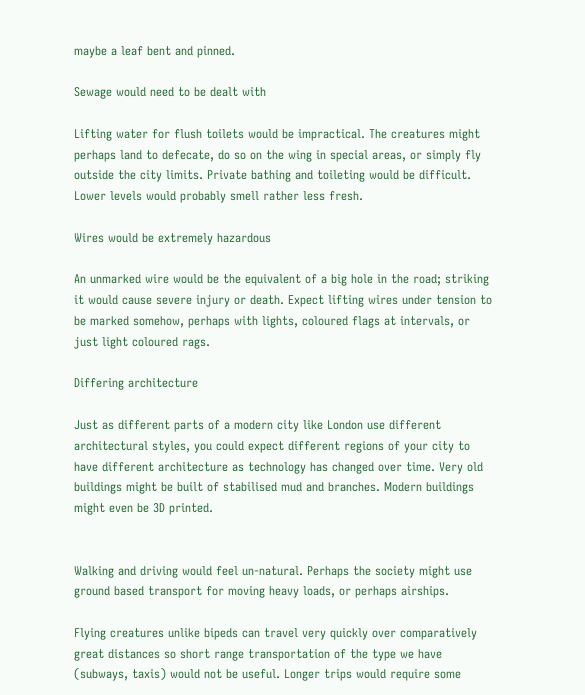maybe a leaf bent and pinned.

Sewage would need to be dealt with

Lifting water for flush toilets would be impractical. The creatures might perhaps land to defecate, do so on the wing in special areas, or simply fly outside the city limits. Private bathing and toileting would be difficult. Lower levels would probably smell rather less fresh.

Wires would be extremely hazardous

An unmarked wire would be the equivalent of a big hole in the road; striking it would cause severe injury or death. Expect lifting wires under tension to be marked somehow, perhaps with lights, coloured flags at intervals, or just light coloured rags.

Differing architecture

Just as different parts of a modern city like London use different architectural styles, you could expect different regions of your city to have different architecture as technology has changed over time. Very old buildings might be built of stabilised mud and branches. Modern buildings might even be 3D printed.


Walking and driving would feel un-natural. Perhaps the society might use ground based transport for moving heavy loads, or perhaps airships.

Flying creatures unlike bipeds can travel very quickly over comparatively great distances so short range transportation of the type we have (subways, taxis) would not be useful. Longer trips would require some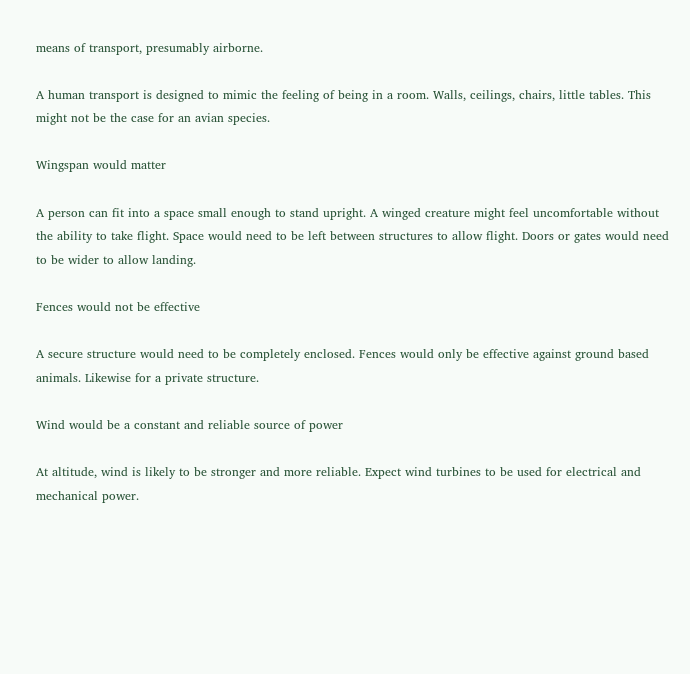means of transport, presumably airborne.

A human transport is designed to mimic the feeling of being in a room. Walls, ceilings, chairs, little tables. This might not be the case for an avian species.

Wingspan would matter

A person can fit into a space small enough to stand upright. A winged creature might feel uncomfortable without the ability to take flight. Space would need to be left between structures to allow flight. Doors or gates would need to be wider to allow landing.

Fences would not be effective

A secure structure would need to be completely enclosed. Fences would only be effective against ground based animals. Likewise for a private structure.

Wind would be a constant and reliable source of power

At altitude, wind is likely to be stronger and more reliable. Expect wind turbines to be used for electrical and mechanical power.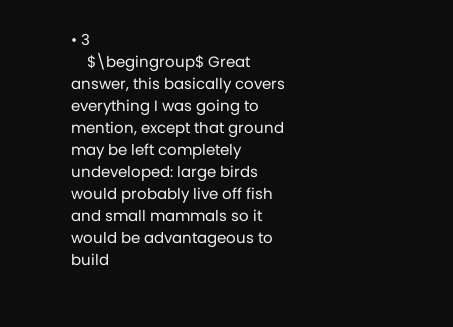• 3
    $\begingroup$ Great answer, this basically covers everything I was going to mention, except that ground may be left completely undeveloped: large birds would probably live off fish and small mammals so it would be advantageous to build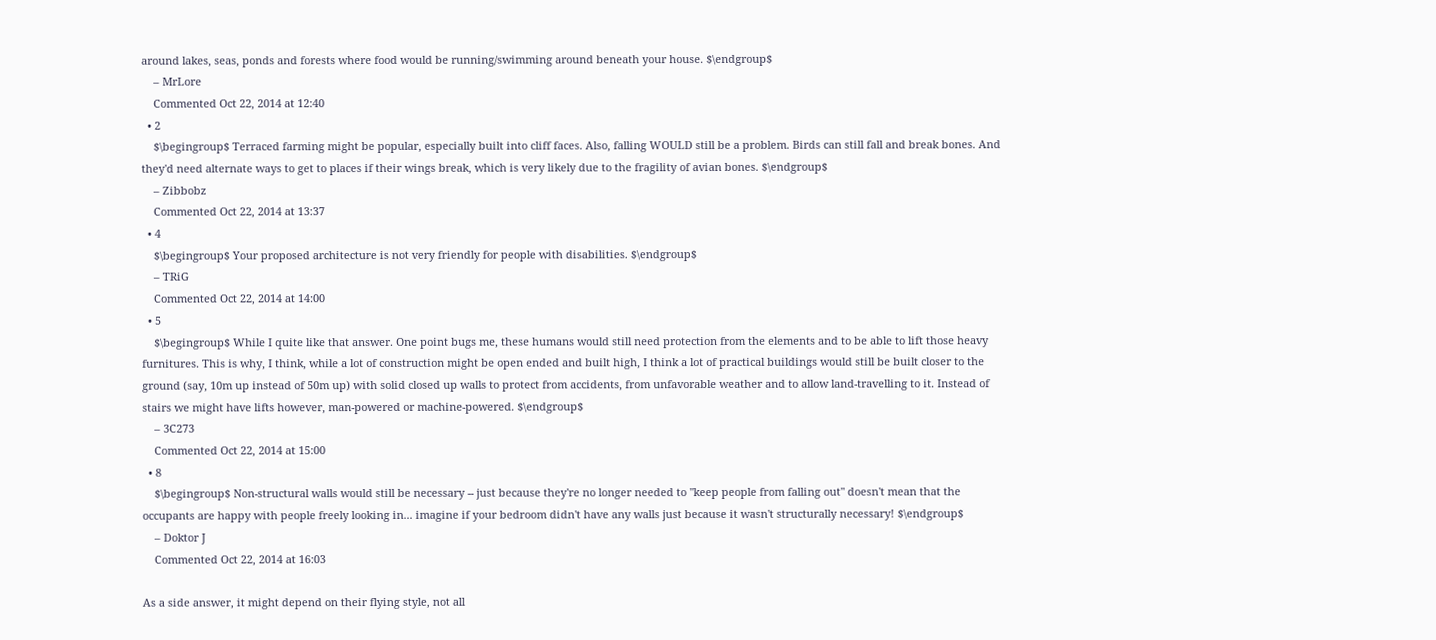around lakes, seas, ponds and forests where food would be running/swimming around beneath your house. $\endgroup$
    – MrLore
    Commented Oct 22, 2014 at 12:40
  • 2
    $\begingroup$ Terraced farming might be popular, especially built into cliff faces. Also, falling WOULD still be a problem. Birds can still fall and break bones. And they'd need alternate ways to get to places if their wings break, which is very likely due to the fragility of avian bones. $\endgroup$
    – Zibbobz
    Commented Oct 22, 2014 at 13:37
  • 4
    $\begingroup$ Your proposed architecture is not very friendly for people with disabilities. $\endgroup$
    – TRiG
    Commented Oct 22, 2014 at 14:00
  • 5
    $\begingroup$ While I quite like that answer. One point bugs me, these humans would still need protection from the elements and to be able to lift those heavy furnitures. This is why, I think, while a lot of construction might be open ended and built high, I think a lot of practical buildings would still be built closer to the ground (say, 10m up instead of 50m up) with solid closed up walls to protect from accidents, from unfavorable weather and to allow land-travelling to it. Instead of stairs we might have lifts however, man-powered or machine-powered. $\endgroup$
    – 3C273
    Commented Oct 22, 2014 at 15:00
  • 8
    $\begingroup$ Non-structural walls would still be necessary -- just because they're no longer needed to "keep people from falling out" doesn't mean that the occupants are happy with people freely looking in... imagine if your bedroom didn't have any walls just because it wasn't structurally necessary! $\endgroup$
    – Doktor J
    Commented Oct 22, 2014 at 16:03

As a side answer, it might depend on their flying style, not all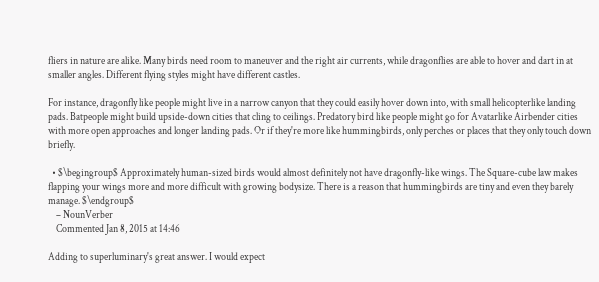fliers in nature are alike. Many birds need room to maneuver and the right air currents, while dragonflies are able to hover and dart in at smaller angles. Different flying styles might have different castles.

For instance, dragonfly like people might live in a narrow canyon that they could easily hover down into, with small helicopterlike landing pads. Batpeople might build upside-down cities that cling to ceilings. Predatory bird like people might go for Avatarlike Airbender cities with more open approaches and longer landing pads. Or if they're more like hummingbirds, only perches or places that they only touch down briefly.

  • $\begingroup$ Approximately human-sized birds would almost definitely not have dragonfly-like wings. The Square-cube law makes flapping your wings more and more difficult with growing bodysize. There is a reason that hummingbirds are tiny and even they barely manage. $\endgroup$
    – NounVerber
    Commented Jan 8, 2015 at 14:46

Adding to superluminary's great answer. I would expect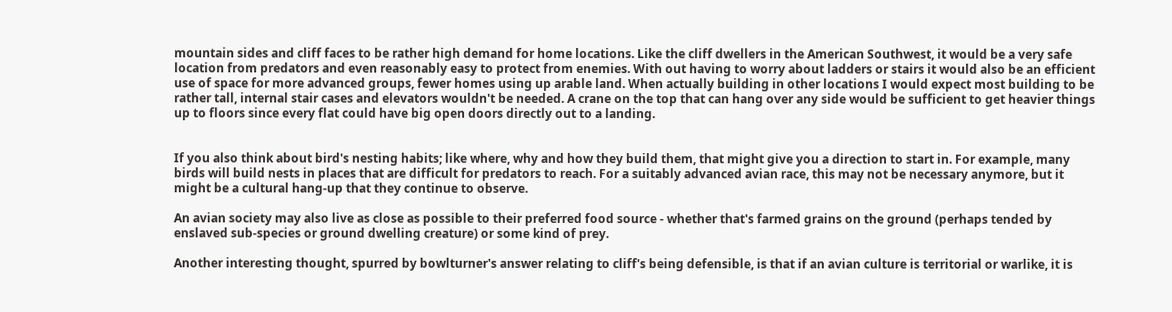mountain sides and cliff faces to be rather high demand for home locations. Like the cliff dwellers in the American Southwest, it would be a very safe location from predators and even reasonably easy to protect from enemies. With out having to worry about ladders or stairs it would also be an efficient use of space for more advanced groups, fewer homes using up arable land. When actually building in other locations I would expect most building to be rather tall, internal stair cases and elevators wouldn't be needed. A crane on the top that can hang over any side would be sufficient to get heavier things up to floors since every flat could have big open doors directly out to a landing.


If you also think about bird's nesting habits; like where, why and how they build them, that might give you a direction to start in. For example, many birds will build nests in places that are difficult for predators to reach. For a suitably advanced avian race, this may not be necessary anymore, but it might be a cultural hang-up that they continue to observe.

An avian society may also live as close as possible to their preferred food source - whether that's farmed grains on the ground (perhaps tended by enslaved sub-species or ground dwelling creature) or some kind of prey.

Another interesting thought, spurred by bowlturner's answer relating to cliff's being defensible, is that if an avian culture is territorial or warlike, it is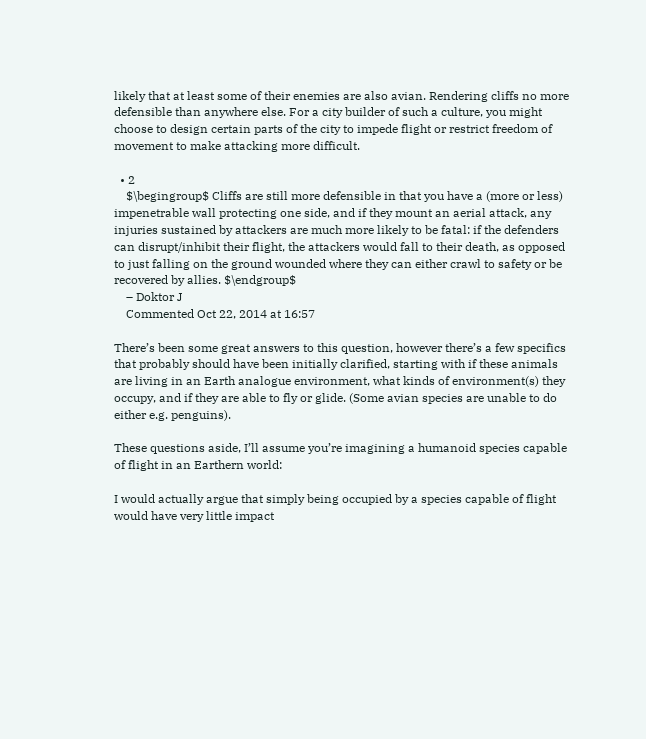likely that at least some of their enemies are also avian. Rendering cliffs no more defensible than anywhere else. For a city builder of such a culture, you might choose to design certain parts of the city to impede flight or restrict freedom of movement to make attacking more difficult.

  • 2
    $\begingroup$ Cliffs are still more defensible in that you have a (more or less) impenetrable wall protecting one side, and if they mount an aerial attack, any injuries sustained by attackers are much more likely to be fatal: if the defenders can disrupt/inhibit their flight, the attackers would fall to their death, as opposed to just falling on the ground wounded where they can either crawl to safety or be recovered by allies. $\endgroup$
    – Doktor J
    Commented Oct 22, 2014 at 16:57

There’s been some great answers to this question, however there’s a few specifics that probably should have been initially clarified, starting with if these animals are living in an Earth analogue environment, what kinds of environment(s) they occupy, and if they are able to fly or glide. (Some avian species are unable to do either e.g. penguins).

These questions aside, I’ll assume you’re imagining a humanoid species capable of flight in an Earthern world:

I would actually argue that simply being occupied by a species capable of flight would have very little impact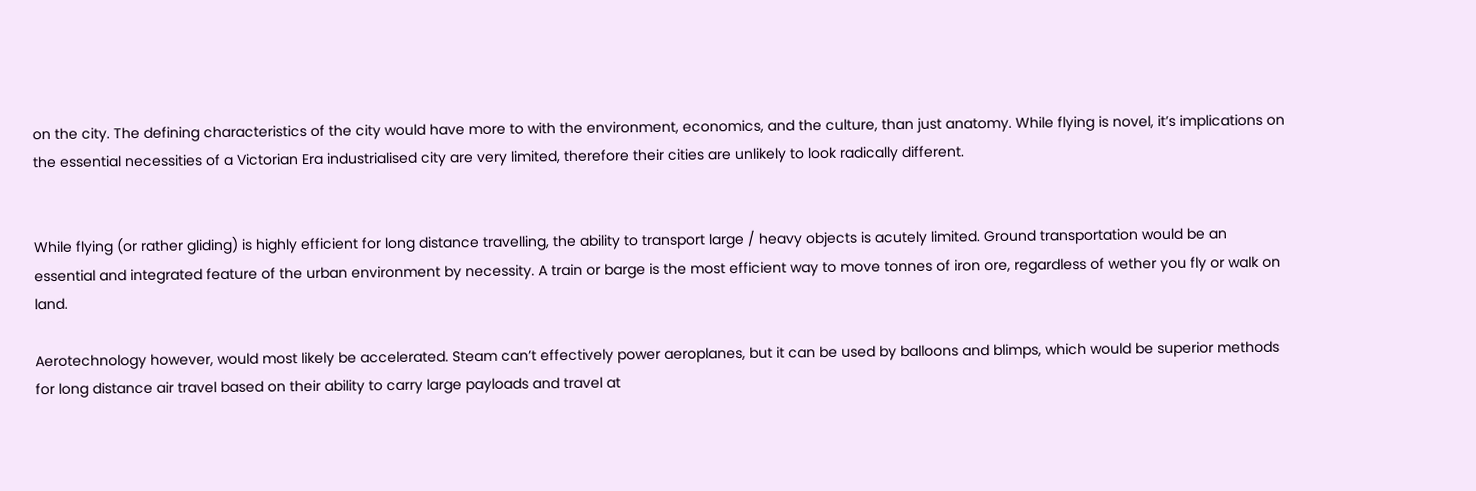on the city. The defining characteristics of the city would have more to with the environment, economics, and the culture, than just anatomy. While flying is novel, it’s implications on the essential necessities of a Victorian Era industrialised city are very limited, therefore their cities are unlikely to look radically different.


While flying (or rather gliding) is highly efficient for long distance travelling, the ability to transport large / heavy objects is acutely limited. Ground transportation would be an essential and integrated feature of the urban environment by necessity. A train or barge is the most efficient way to move tonnes of iron ore, regardless of wether you fly or walk on land.

Aerotechnology however, would most likely be accelerated. Steam can’t effectively power aeroplanes, but it can be used by balloons and blimps, which would be superior methods for long distance air travel based on their ability to carry large payloads and travel at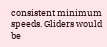consistent minimum speeds. Gliders would be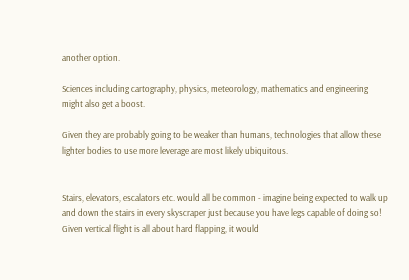another option.

Sciences including cartography, physics, meteorology, mathematics and engineering might also get a boost.

Given they are probably going to be weaker than humans, technologies that allow these lighter bodies to use more leverage are most likely ubiquitous.


Stairs, elevators, escalators etc. would all be common - imagine being expected to walk up and down the stairs in every skyscraper just because you have legs capable of doing so! Given vertical flight is all about hard flapping, it would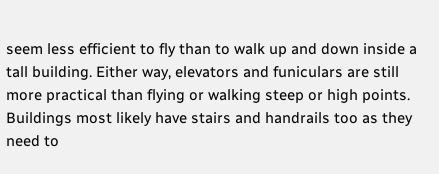seem less efficient to fly than to walk up and down inside a tall building. Either way, elevators and funiculars are still more practical than flying or walking steep or high points. Buildings most likely have stairs and handrails too as they need to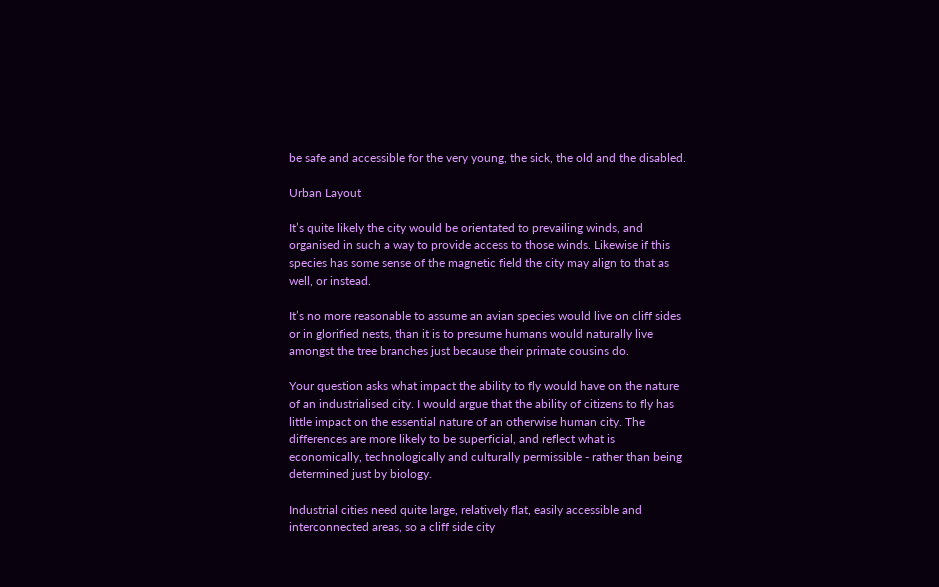be safe and accessible for the very young, the sick, the old and the disabled.

Urban Layout

It’s quite likely the city would be orientated to prevailing winds, and organised in such a way to provide access to those winds. Likewise if this species has some sense of the magnetic field the city may align to that as well, or instead.

It’s no more reasonable to assume an avian species would live on cliff sides or in glorified nests, than it is to presume humans would naturally live amongst the tree branches just because their primate cousins do.

Your question asks what impact the ability to fly would have on the nature of an industrialised city. I would argue that the ability of citizens to fly has little impact on the essential nature of an otherwise human city. The differences are more likely to be superficial, and reflect what is economically, technologically and culturally permissible - rather than being determined just by biology.

Industrial cities need quite large, relatively flat, easily accessible and interconnected areas, so a cliff side city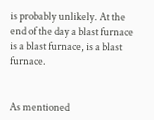is probably unlikely. At the end of the day a blast furnace is a blast furnace, is a blast furnace.


As mentioned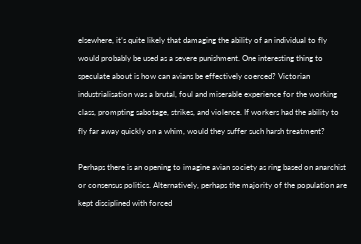elsewhere, it’s quite likely that damaging the ability of an individual to fly would probably be used as a severe punishment. One interesting thing to speculate about is how can avians be effectively coerced? Victorian industrialisation was a brutal, foul and miserable experience for the working class, prompting sabotage, strikes, and violence. If workers had the ability to fly far away quickly on a whim, would they suffer such harsh treatment?

Perhaps there is an opening to imagine avian society as ring based on anarchist or consensus politics. Alternatively, perhaps the majority of the population are kept disciplined with forced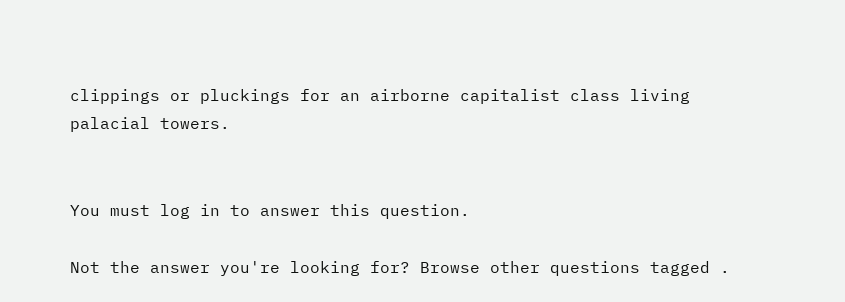clippings or pluckings for an airborne capitalist class living palacial towers.


You must log in to answer this question.

Not the answer you're looking for? Browse other questions tagged .